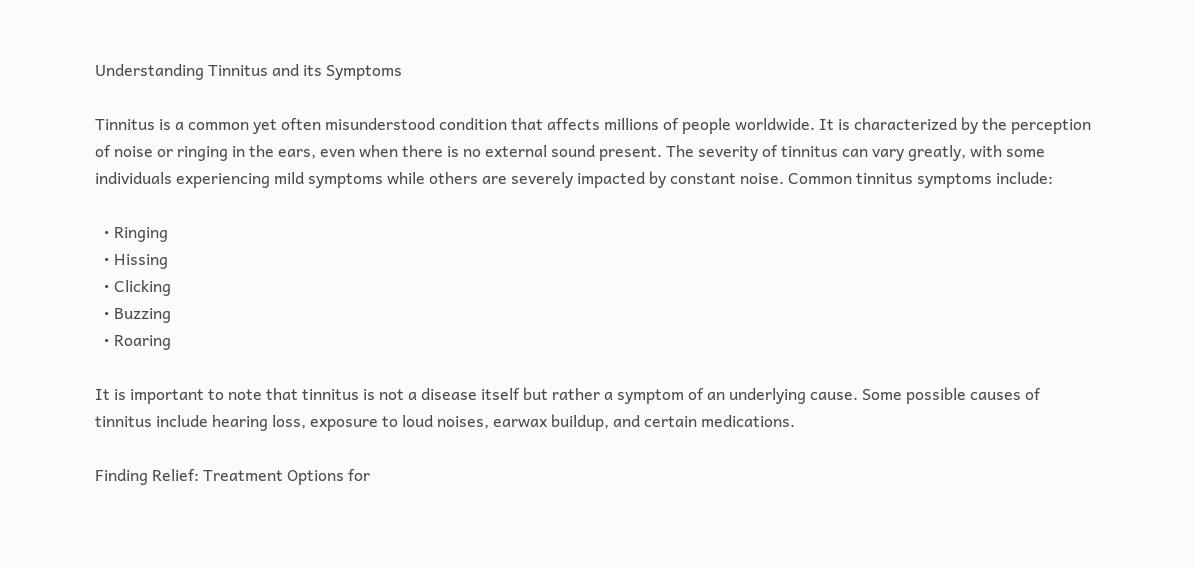Understanding Tinnitus and its Symptoms

Tinnitus is a common yet often misunderstood condition that affects millions of people worldwide. It is characterized by the perception of noise or ringing in the ears, even when there is no external sound present. The severity of tinnitus can vary greatly, with some individuals experiencing mild symptoms while others are severely impacted by constant noise. Common tinnitus symptoms include:

  • Ringing
  • Hissing
  • Clicking
  • Buzzing
  • Roaring

It is important to note that tinnitus is not a disease itself but rather a symptom of an underlying cause. Some possible causes of tinnitus include hearing loss, exposure to loud noises, earwax buildup, and certain medications.

Finding Relief: Treatment Options for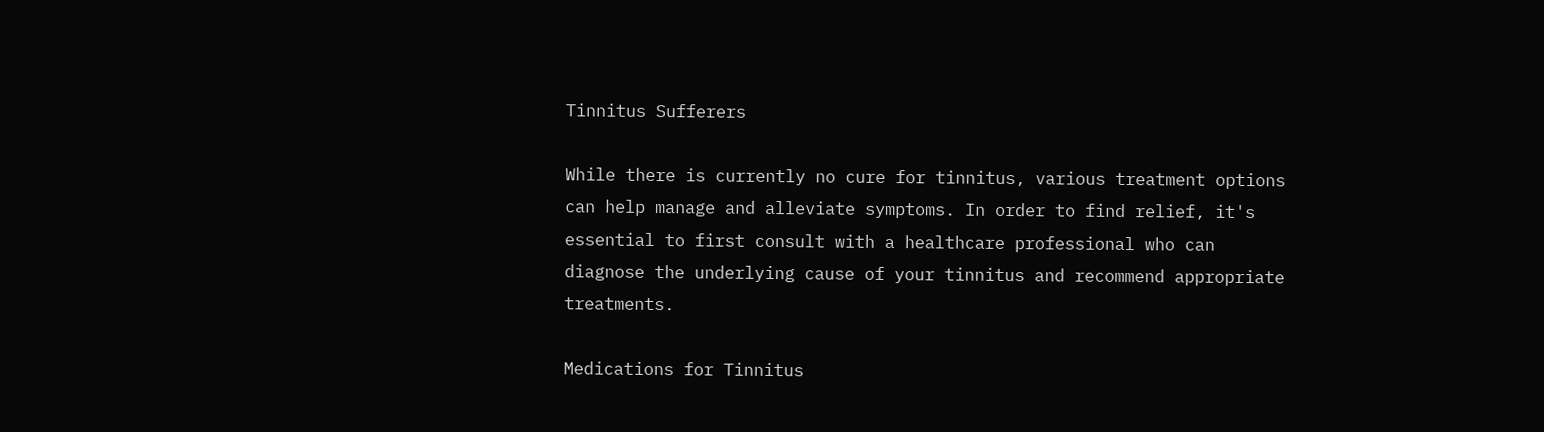Tinnitus Sufferers

While there is currently no cure for tinnitus, various treatment options can help manage and alleviate symptoms. In order to find relief, it's essential to first consult with a healthcare professional who can diagnose the underlying cause of your tinnitus and recommend appropriate treatments.

Medications for Tinnitus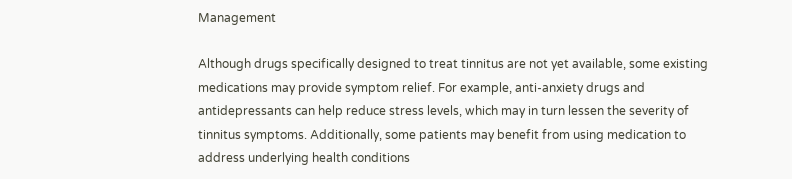Management

Although drugs specifically designed to treat tinnitus are not yet available, some existing medications may provide symptom relief. For example, anti-anxiety drugs and antidepressants can help reduce stress levels, which may in turn lessen the severity of tinnitus symptoms. Additionally, some patients may benefit from using medication to address underlying health conditions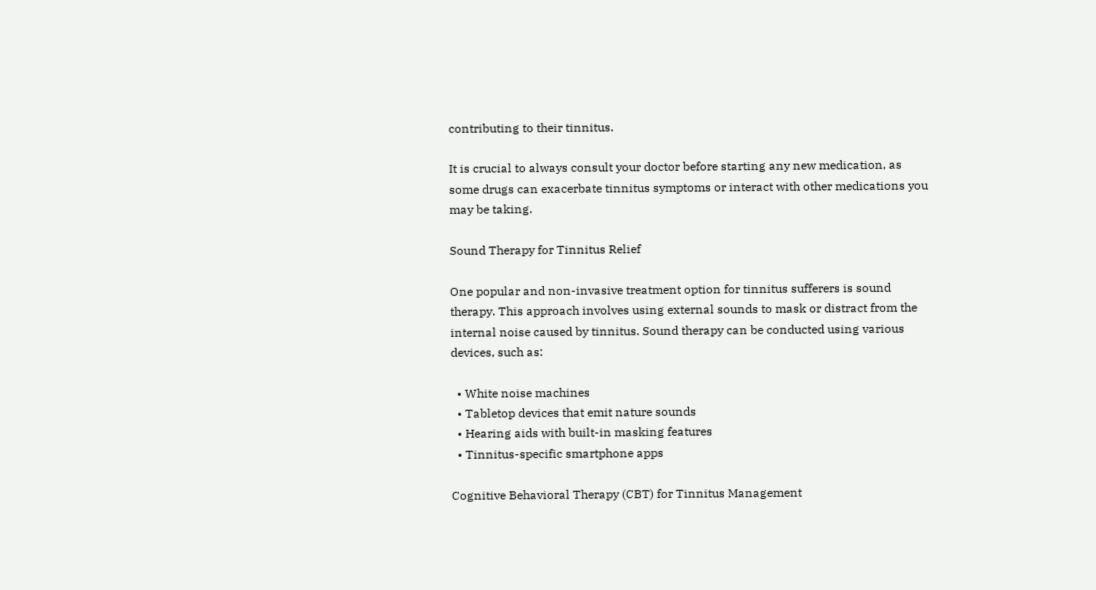contributing to their tinnitus.

It is crucial to always consult your doctor before starting any new medication, as some drugs can exacerbate tinnitus symptoms or interact with other medications you may be taking.

Sound Therapy for Tinnitus Relief

One popular and non-invasive treatment option for tinnitus sufferers is sound therapy. This approach involves using external sounds to mask or distract from the internal noise caused by tinnitus. Sound therapy can be conducted using various devices, such as:

  • White noise machines
  • Tabletop devices that emit nature sounds
  • Hearing aids with built-in masking features
  • Tinnitus-specific smartphone apps

Cognitive Behavioral Therapy (CBT) for Tinnitus Management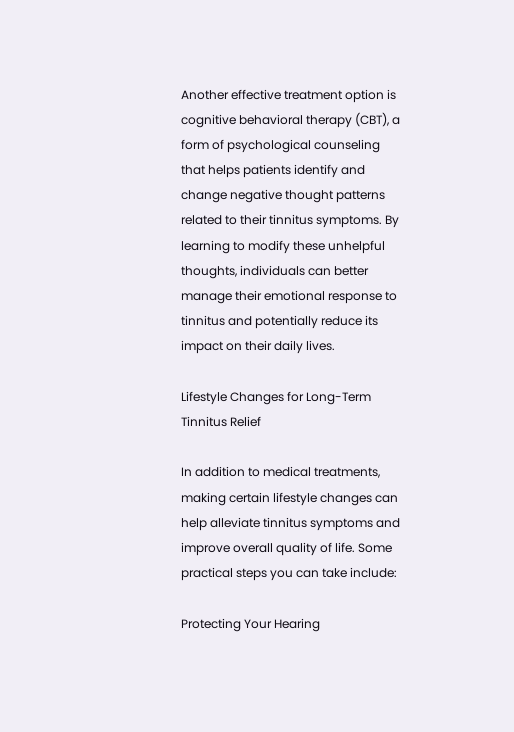Another effective treatment option is cognitive behavioral therapy (CBT), a form of psychological counseling that helps patients identify and change negative thought patterns related to their tinnitus symptoms. By learning to modify these unhelpful thoughts, individuals can better manage their emotional response to tinnitus and potentially reduce its impact on their daily lives.

Lifestyle Changes for Long-Term Tinnitus Relief

In addition to medical treatments, making certain lifestyle changes can help alleviate tinnitus symptoms and improve overall quality of life. Some practical steps you can take include:

Protecting Your Hearing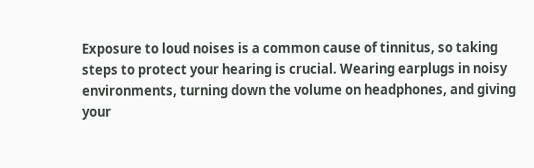Exposure to loud noises is a common cause of tinnitus, so taking steps to protect your hearing is crucial. Wearing earplugs in noisy environments, turning down the volume on headphones, and giving your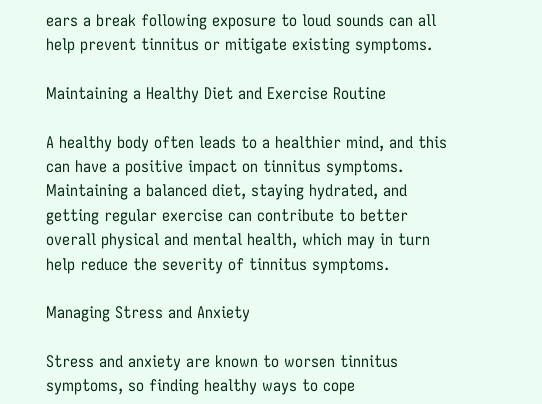ears a break following exposure to loud sounds can all help prevent tinnitus or mitigate existing symptoms.

Maintaining a Healthy Diet and Exercise Routine

A healthy body often leads to a healthier mind, and this can have a positive impact on tinnitus symptoms. Maintaining a balanced diet, staying hydrated, and getting regular exercise can contribute to better overall physical and mental health, which may in turn help reduce the severity of tinnitus symptoms.

Managing Stress and Anxiety

Stress and anxiety are known to worsen tinnitus symptoms, so finding healthy ways to cope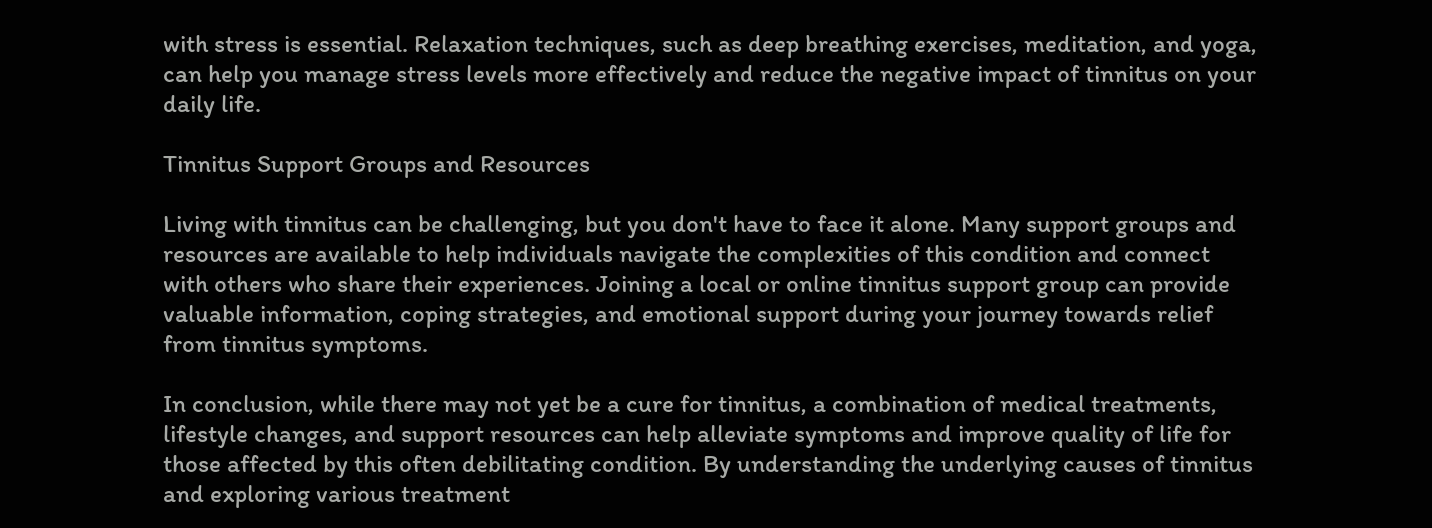with stress is essential. Relaxation techniques, such as deep breathing exercises, meditation, and yoga, can help you manage stress levels more effectively and reduce the negative impact of tinnitus on your daily life.

Tinnitus Support Groups and Resources

Living with tinnitus can be challenging, but you don't have to face it alone. Many support groups and resources are available to help individuals navigate the complexities of this condition and connect with others who share their experiences. Joining a local or online tinnitus support group can provide valuable information, coping strategies, and emotional support during your journey towards relief from tinnitus symptoms.

In conclusion, while there may not yet be a cure for tinnitus, a combination of medical treatments, lifestyle changes, and support resources can help alleviate symptoms and improve quality of life for those affected by this often debilitating condition. By understanding the underlying causes of tinnitus and exploring various treatment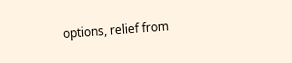options, relief from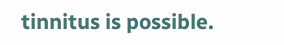tinnitus is possible.